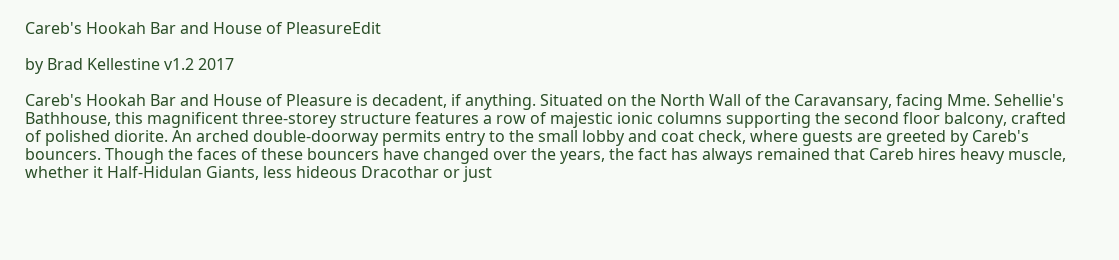Careb's Hookah Bar and House of PleasureEdit

by Brad Kellestine v1.2 2017

Careb's Hookah Bar and House of Pleasure is decadent, if anything. Situated on the North Wall of the Caravansary, facing Mme. Sehellie's Bathhouse, this magnificent three-storey structure features a row of majestic ionic columns supporting the second floor balcony, crafted of polished diorite. An arched double-doorway permits entry to the small lobby and coat check, where guests are greeted by Careb's bouncers. Though the faces of these bouncers have changed over the years, the fact has always remained that Careb hires heavy muscle, whether it Half-Hidulan Giants, less hideous Dracothar or just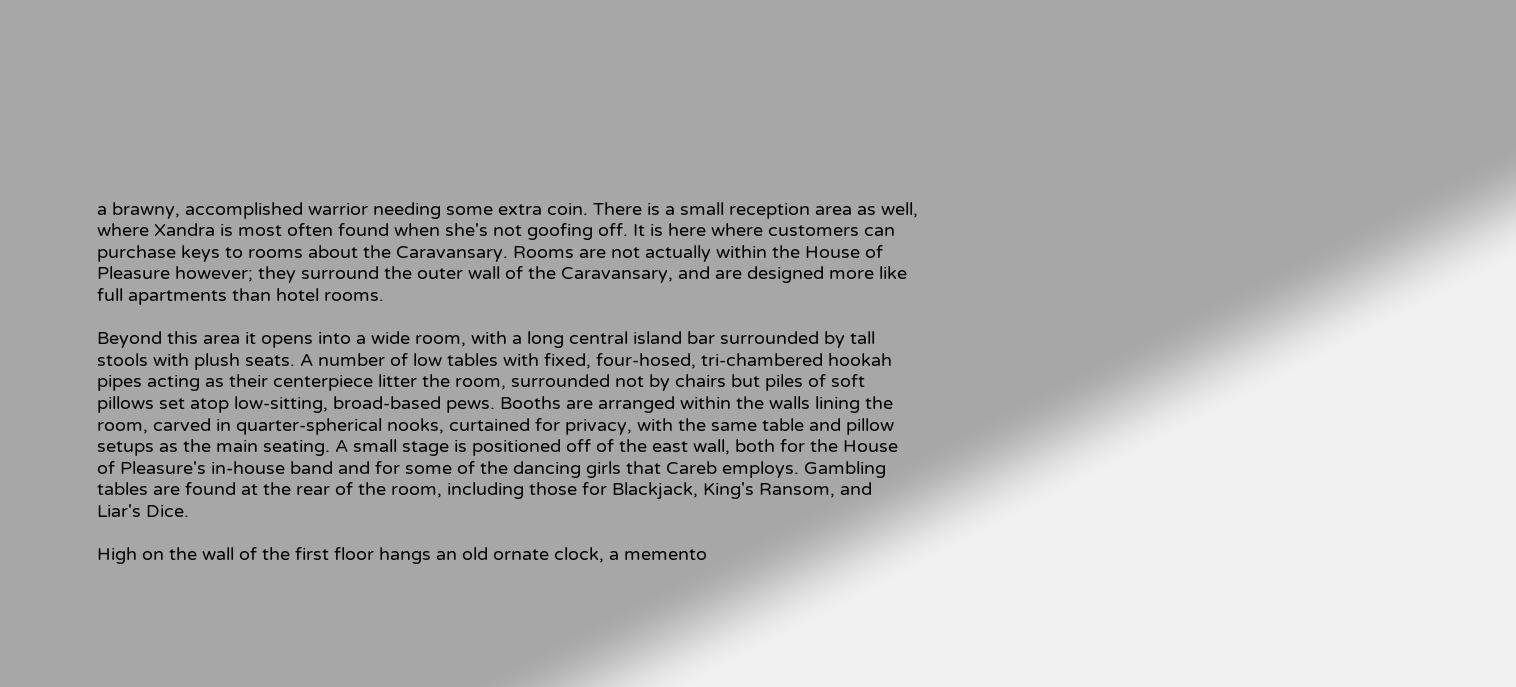a brawny, accomplished warrior needing some extra coin. There is a small reception area as well, where Xandra is most often found when she's not goofing off. It is here where customers can purchase keys to rooms about the Caravansary. Rooms are not actually within the House of Pleasure however; they surround the outer wall of the Caravansary, and are designed more like full apartments than hotel rooms.

Beyond this area it opens into a wide room, with a long central island bar surrounded by tall stools with plush seats. A number of low tables with fixed, four-hosed, tri-chambered hookah pipes acting as their centerpiece litter the room, surrounded not by chairs but piles of soft pillows set atop low-sitting, broad-based pews. Booths are arranged within the walls lining the room, carved in quarter-spherical nooks, curtained for privacy, with the same table and pillow setups as the main seating. A small stage is positioned off of the east wall, both for the House of Pleasure's in-house band and for some of the dancing girls that Careb employs. Gambling tables are found at the rear of the room, including those for Blackjack, King's Ransom, and Liar's Dice.

High on the wall of the first floor hangs an old ornate clock, a memento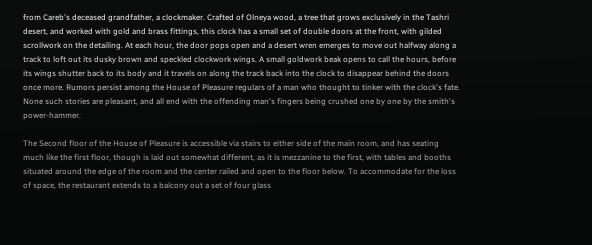from Careb's deceased grandfather, a clockmaker. Crafted of Olneya wood, a tree that grows exclusively in the Tashri desert, and worked with gold and brass fittings, this clock has a small set of double doors at the front, with gilded scrollwork on the detailing. At each hour, the door pops open and a desert wren emerges to move out halfway along a track to loft out its dusky brown and speckled clockwork wings. A small goldwork beak opens to call the hours, before its wings shutter back to its body and it travels on along the track back into the clock to disappear behind the doors once more. Rumors persist among the House of Pleasure regulars of a man who thought to tinker with the clock's fate. None such stories are pleasant, and all end with the offending man's fingers being crushed one by one by the smith's power-hammer.

The Second floor of the House of Pleasure is accessible via stairs to either side of the main room, and has seating much like the first floor, though is laid out somewhat different, as it is mezzanine to the first, with tables and booths situated around the edge of the room and the center railed and open to the floor below. To accommodate for the loss of space, the restaurant extends to a balcony out a set of four glass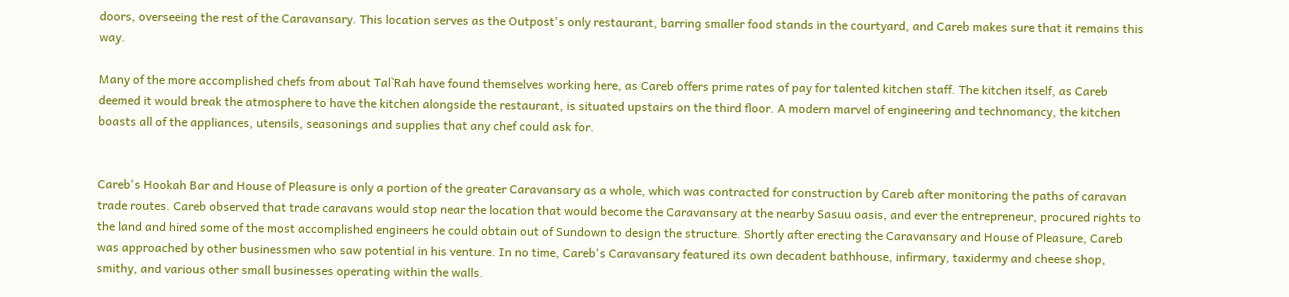doors, overseeing the rest of the Caravansary. This location serves as the Outpost's only restaurant, barring smaller food stands in the courtyard, and Careb makes sure that it remains this way.

Many of the more accomplished chefs from about Tal`Rah have found themselves working here, as Careb offers prime rates of pay for talented kitchen staff. The kitchen itself, as Careb deemed it would break the atmosphere to have the kitchen alongside the restaurant, is situated upstairs on the third floor. A modern marvel of engineering and technomancy, the kitchen boasts all of the appliances, utensils, seasonings and supplies that any chef could ask for.


Careb's Hookah Bar and House of Pleasure is only a portion of the greater Caravansary as a whole, which was contracted for construction by Careb after monitoring the paths of caravan trade routes. Careb observed that trade caravans would stop near the location that would become the Caravansary at the nearby Sasuu oasis, and ever the entrepreneur, procured rights to the land and hired some of the most accomplished engineers he could obtain out of Sundown to design the structure. Shortly after erecting the Caravansary and House of Pleasure, Careb was approached by other businessmen who saw potential in his venture. In no time, Careb's Caravansary featured its own decadent bathhouse, infirmary, taxidermy and cheese shop, smithy, and various other small businesses operating within the walls.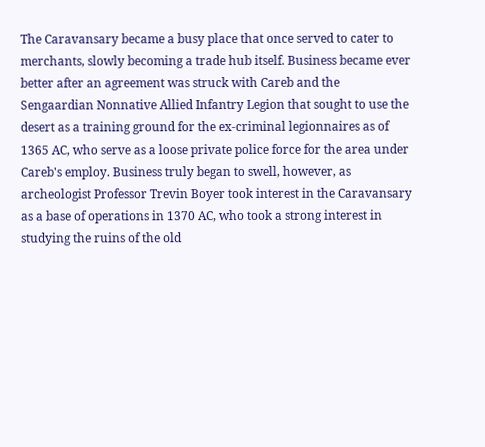The Caravansary became a busy place that once served to cater to merchants, slowly becoming a trade hub itself. Business became ever better after an agreement was struck with Careb and the Sengaardian Nonnative Allied Infantry Legion that sought to use the desert as a training ground for the ex-criminal legionnaires as of 1365 AC, who serve as a loose private police force for the area under Careb's employ. Business truly began to swell, however, as archeologist Professor Trevin Boyer took interest in the Caravansary as a base of operations in 1370 AC, who took a strong interest in studying the ruins of the old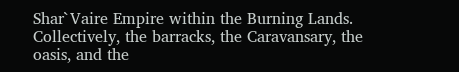Shar`Vaire Empire within the Burning Lands. Collectively, the barracks, the Caravansary, the oasis, and the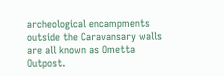archeological encampments outside the Caravansary walls are all known as Ometta Outpost.